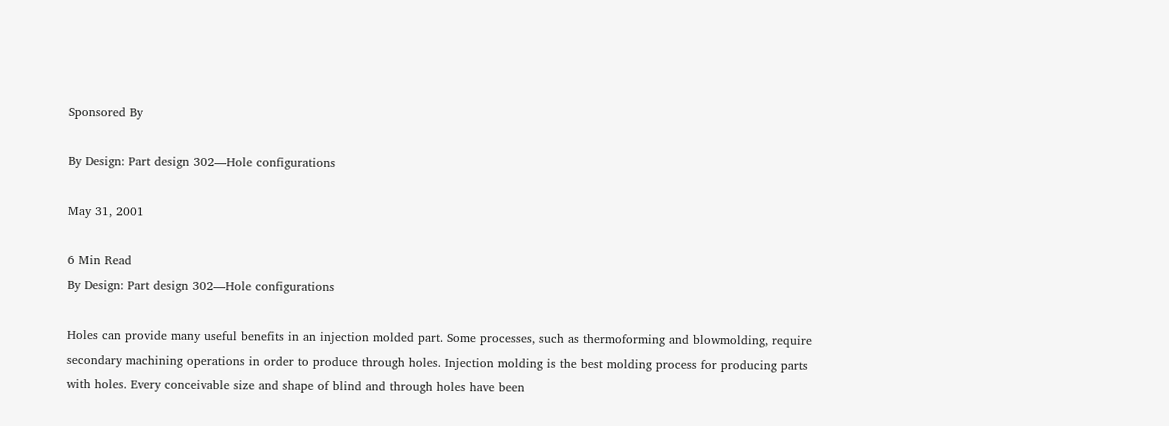Sponsored By

By Design: Part design 302—Hole configurations

May 31, 2001

6 Min Read
By Design: Part design 302—Hole configurations

Holes can provide many useful benefits in an injection molded part. Some processes, such as thermoforming and blowmolding, require secondary machining operations in order to produce through holes. Injection molding is the best molding process for producing parts with holes. Every conceivable size and shape of blind and through holes have been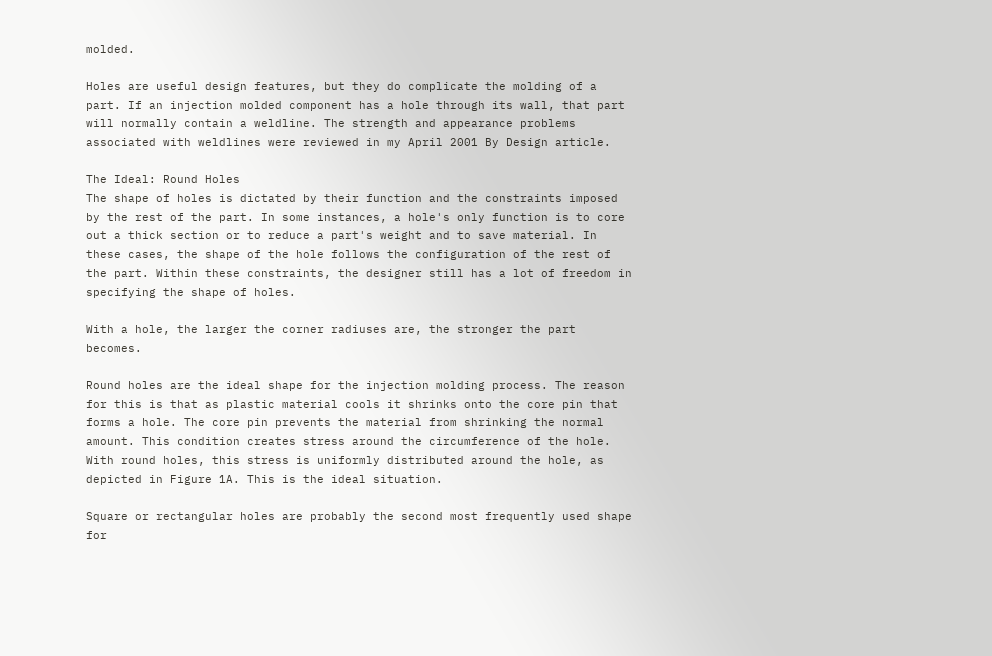molded.

Holes are useful design features, but they do complicate the molding of a part. If an injection molded component has a hole through its wall, that part will normally contain a weldline. The strength and appearance problems associated with weldlines were reviewed in my April 2001 By Design article.

The Ideal: Round Holes
The shape of holes is dictated by their function and the constraints imposed by the rest of the part. In some instances, a hole's only function is to core out a thick section or to reduce a part's weight and to save material. In these cases, the shape of the hole follows the configuration of the rest of the part. Within these constraints, the designer still has a lot of freedom in specifying the shape of holes.

With a hole, the larger the corner radiuses are, the stronger the part becomes.

Round holes are the ideal shape for the injection molding process. The reason for this is that as plastic material cools it shrinks onto the core pin that forms a hole. The core pin prevents the material from shrinking the normal amount. This condition creates stress around the circumference of the hole. With round holes, this stress is uniformly distributed around the hole, as depicted in Figure 1A. This is the ideal situation.

Square or rectangular holes are probably the second most frequently used shape for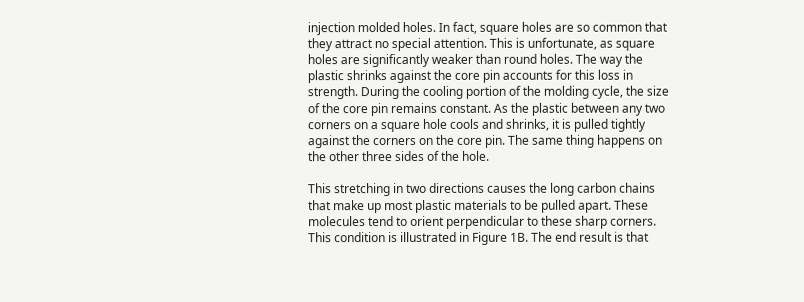injection molded holes. In fact, square holes are so common that they attract no special attention. This is unfortunate, as square holes are significantly weaker than round holes. The way the plastic shrinks against the core pin accounts for this loss in strength. During the cooling portion of the molding cycle, the size of the core pin remains constant. As the plastic between any two corners on a square hole cools and shrinks, it is pulled tightly against the corners on the core pin. The same thing happens on the other three sides of the hole.

This stretching in two directions causes the long carbon chains that make up most plastic materials to be pulled apart. These molecules tend to orient perpendicular to these sharp corners. This condition is illustrated in Figure 1B. The end result is that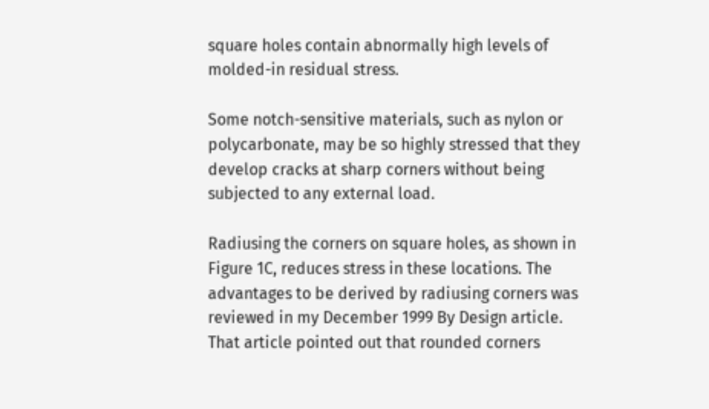square holes contain abnormally high levels of molded-in residual stress.

Some notch-sensitive materials, such as nylon or polycarbonate, may be so highly stressed that they develop cracks at sharp corners without being subjected to any external load.

Radiusing the corners on square holes, as shown in Figure 1C, reduces stress in these locations. The advantages to be derived by radiusing corners was reviewed in my December 1999 By Design article. That article pointed out that rounded corners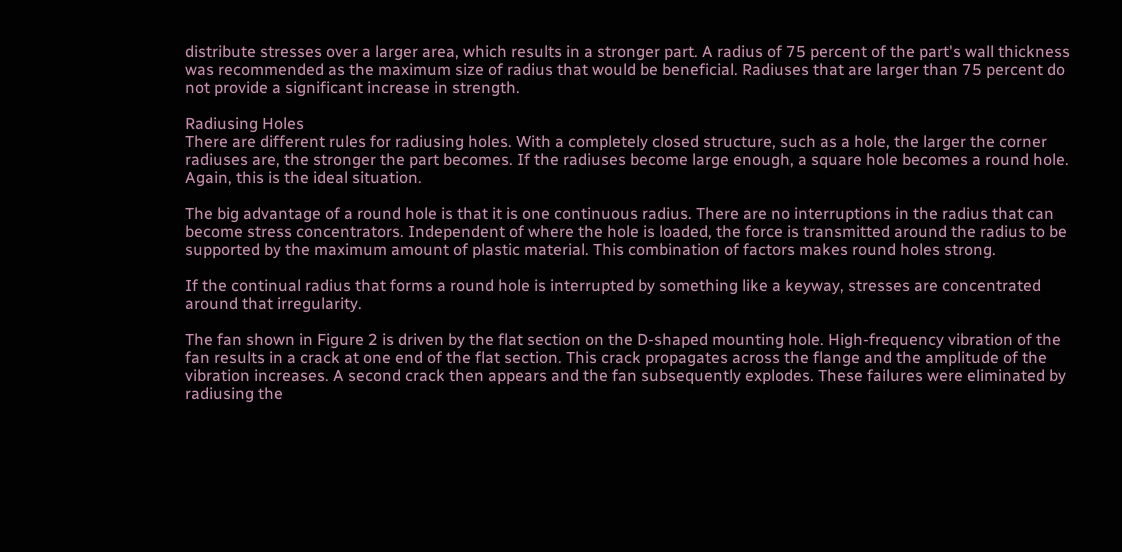distribute stresses over a larger area, which results in a stronger part. A radius of 75 percent of the part's wall thickness was recommended as the maximum size of radius that would be beneficial. Radiuses that are larger than 75 percent do not provide a significant increase in strength.

Radiusing Holes
There are different rules for radiusing holes. With a completely closed structure, such as a hole, the larger the corner radiuses are, the stronger the part becomes. If the radiuses become large enough, a square hole becomes a round hole. Again, this is the ideal situation.

The big advantage of a round hole is that it is one continuous radius. There are no interruptions in the radius that can become stress concentrators. Independent of where the hole is loaded, the force is transmitted around the radius to be supported by the maximum amount of plastic material. This combination of factors makes round holes strong.

If the continual radius that forms a round hole is interrupted by something like a keyway, stresses are concentrated around that irregularity.

The fan shown in Figure 2 is driven by the flat section on the D-shaped mounting hole. High-frequency vibration of the fan results in a crack at one end of the flat section. This crack propagates across the flange and the amplitude of the vibration increases. A second crack then appears and the fan subsequently explodes. These failures were eliminated by radiusing the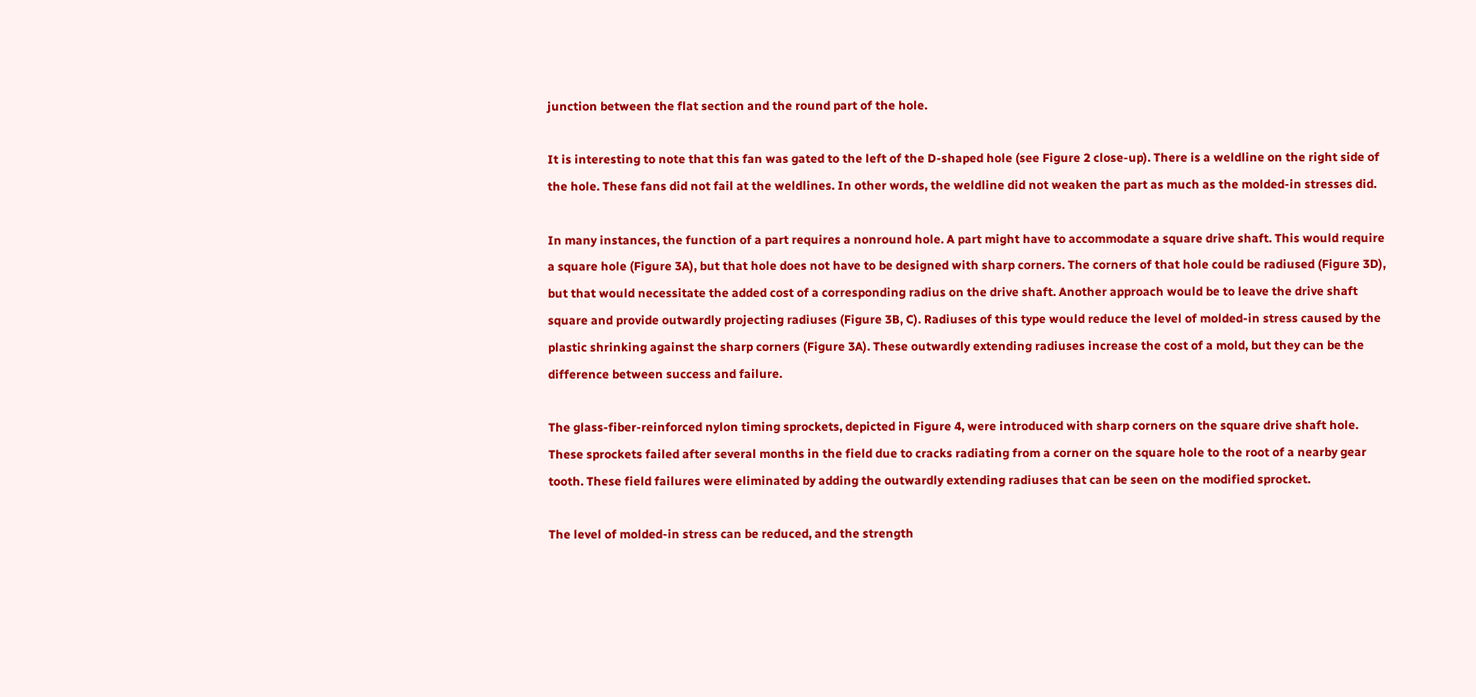junction between the flat section and the round part of the hole.

It is interesting to note that this fan was gated to the left of the D-shaped hole (see Figure 2 close-up). There is a weldline on the right side of the hole. These fans did not fail at the weldlines. In other words, the weldline did not weaken the part as much as the molded-in stresses did.

In many instances, the function of a part requires a nonround hole. A part might have to accommodate a square drive shaft. This would require a square hole (Figure 3A), but that hole does not have to be designed with sharp corners. The corners of that hole could be radiused (Figure 3D), but that would necessitate the added cost of a corresponding radius on the drive shaft. Another approach would be to leave the drive shaft square and provide outwardly projecting radiuses (Figure 3B, C). Radiuses of this type would reduce the level of molded-in stress caused by the plastic shrinking against the sharp corners (Figure 3A). These outwardly extending radiuses increase the cost of a mold, but they can be the difference between success and failure.

The glass-fiber-reinforced nylon timing sprockets, depicted in Figure 4, were introduced with sharp corners on the square drive shaft hole. These sprockets failed after several months in the field due to cracks radiating from a corner on the square hole to the root of a nearby gear tooth. These field failures were eliminated by adding the outwardly extending radiuses that can be seen on the modified sprocket.

The level of molded-in stress can be reduced, and the strength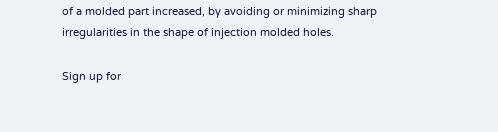of a molded part increased, by avoiding or minimizing sharp irregularities in the shape of injection molded holes.

Sign up for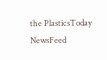the PlasticsToday NewsFeed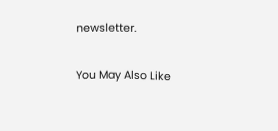newsletter.

You May Also Like